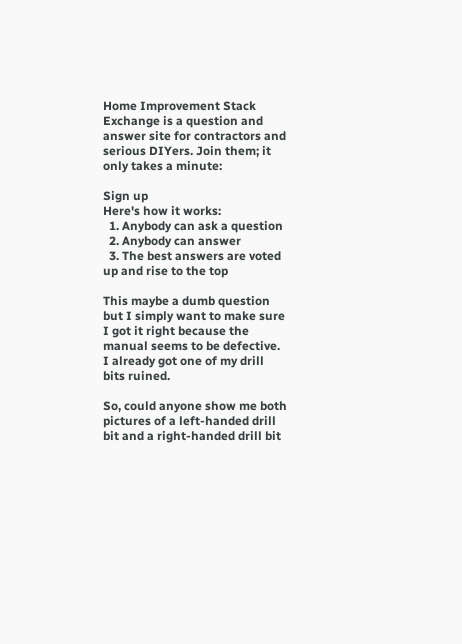Home Improvement Stack Exchange is a question and answer site for contractors and serious DIYers. Join them; it only takes a minute:

Sign up
Here's how it works:
  1. Anybody can ask a question
  2. Anybody can answer
  3. The best answers are voted up and rise to the top

This maybe a dumb question but I simply want to make sure I got it right because the manual seems to be defective. I already got one of my drill bits ruined.

So, could anyone show me both pictures of a left-handed drill bit and a right-handed drill bit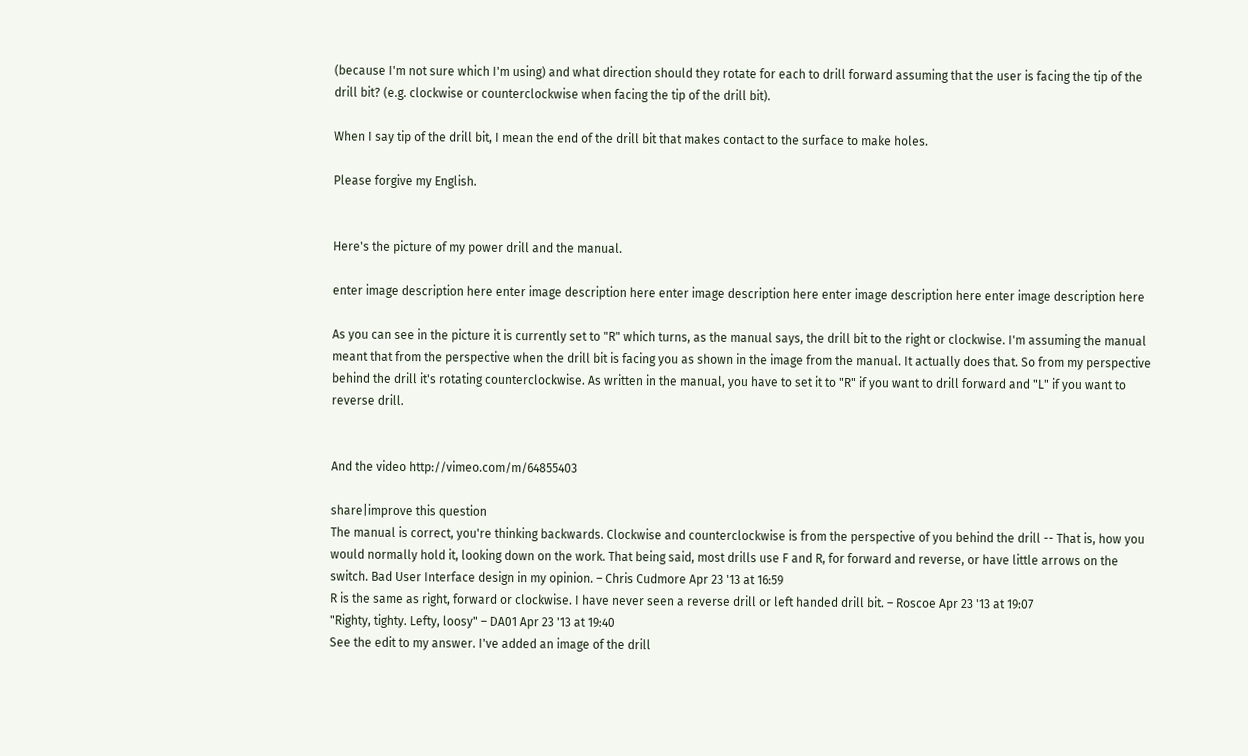(because I'm not sure which I'm using) and what direction should they rotate for each to drill forward assuming that the user is facing the tip of the drill bit? (e.g. clockwise or counterclockwise when facing the tip of the drill bit).

When I say tip of the drill bit, I mean the end of the drill bit that makes contact to the surface to make holes.

Please forgive my English.


Here's the picture of my power drill and the manual.

enter image description here enter image description here enter image description here enter image description here enter image description here

As you can see in the picture it is currently set to "R" which turns, as the manual says, the drill bit to the right or clockwise. I'm assuming the manual meant that from the perspective when the drill bit is facing you as shown in the image from the manual. It actually does that. So from my perspective behind the drill it's rotating counterclockwise. As written in the manual, you have to set it to "R" if you want to drill forward and "L" if you want to reverse drill.


And the video http://vimeo.com/m/64855403

share|improve this question
The manual is correct, you're thinking backwards. Clockwise and counterclockwise is from the perspective of you behind the drill -- That is, how you would normally hold it, looking down on the work. That being said, most drills use F and R, for forward and reverse, or have little arrows on the switch. Bad User Interface design in my opinion. – Chris Cudmore Apr 23 '13 at 16:59
R is the same as right, forward or clockwise. I have never seen a reverse drill or left handed drill bit. – Roscoe Apr 23 '13 at 19:07
"Righty, tighty. Lefty, loosy" – DA01 Apr 23 '13 at 19:40
See the edit to my answer. I've added an image of the drill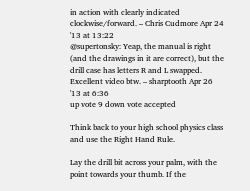in action with clearly indicated clockwise/forward. – Chris Cudmore Apr 24 '13 at 13:22
@supertonsky: Yeap, the manual is right (and the drawings in it are correct), but the drill case has letters R and L swapped. Excellent video btw. – sharptooth Apr 26 '13 at 6:36
up vote 9 down vote accepted

Think back to your high school physics class and use the Right Hand Rule.

Lay the drill bit across your palm, with the point towards your thumb. If the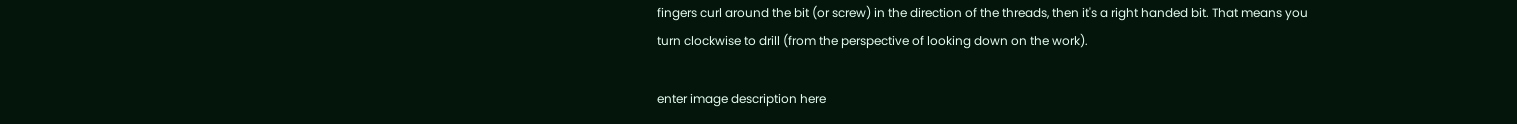fingers curl around the bit (or screw) in the direction of the threads, then it's a right handed bit. That means you turn clockwise to drill (from the perspective of looking down on the work).

enter image description here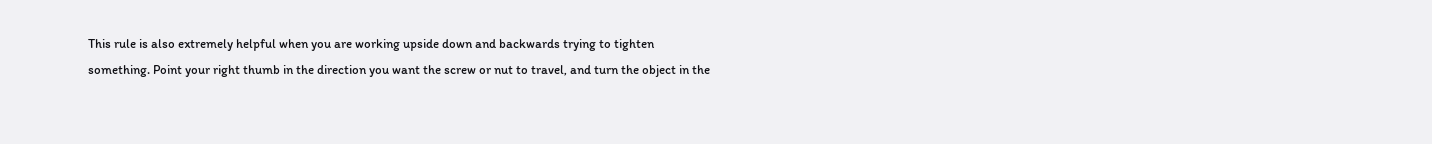This rule is also extremely helpful when you are working upside down and backwards trying to tighten something. Point your right thumb in the direction you want the screw or nut to travel, and turn the object in the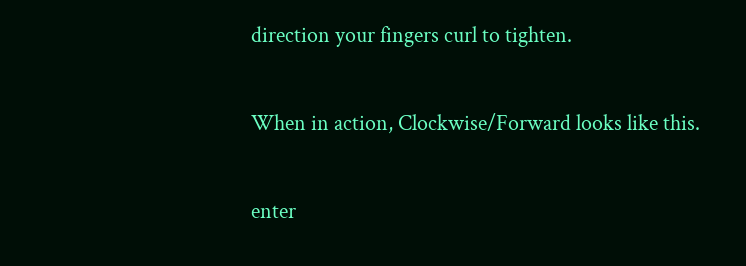direction your fingers curl to tighten.

When in action, Clockwise/Forward looks like this.

enter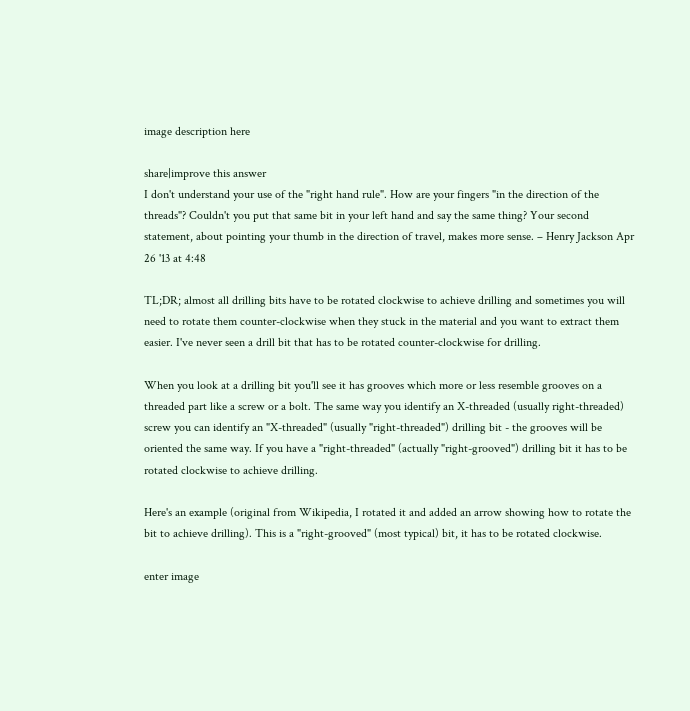image description here

share|improve this answer
I don't understand your use of the "right hand rule". How are your fingers "in the direction of the threads"? Couldn't you put that same bit in your left hand and say the same thing? Your second statement, about pointing your thumb in the direction of travel, makes more sense. – Henry Jackson Apr 26 '13 at 4:48

TL;DR; almost all drilling bits have to be rotated clockwise to achieve drilling and sometimes you will need to rotate them counter-clockwise when they stuck in the material and you want to extract them easier. I've never seen a drill bit that has to be rotated counter-clockwise for drilling.

When you look at a drilling bit you'll see it has grooves which more or less resemble grooves on a threaded part like a screw or a bolt. The same way you identify an X-threaded (usually right-threaded) screw you can identify an "X-threaded" (usually "right-threaded") drilling bit - the grooves will be oriented the same way. If you have a "right-threaded" (actually "right-grooved") drilling bit it has to be rotated clockwise to achieve drilling.

Here's an example (original from Wikipedia, I rotated it and added an arrow showing how to rotate the bit to achieve drilling). This is a "right-grooved" (most typical) bit, it has to be rotated clockwise.

enter image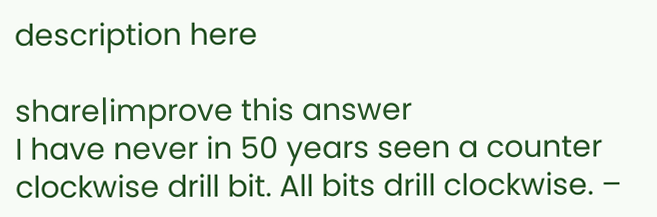description here

share|improve this answer
I have never in 50 years seen a counter clockwise drill bit. All bits drill clockwise. –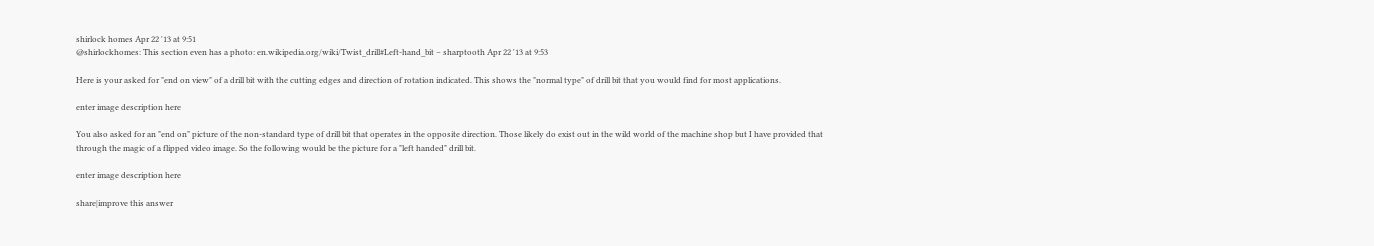shirlock homes Apr 22 '13 at 9:51
@shirlockhomes: This section even has a photo: en.wikipedia.org/wiki/Twist_drill#Left-hand_bit – sharptooth Apr 22 '13 at 9:53

Here is your asked for "end on view" of a drill bit with the cutting edges and direction of rotation indicated. This shows the "normal type" of drill bit that you would find for most applications.

enter image description here

You also asked for an "end on" picture of the non-standard type of drill bit that operates in the opposite direction. Those likely do exist out in the wild world of the machine shop but I have provided that through the magic of a flipped video image. So the following would be the picture for a "left handed" drill bit.

enter image description here

share|improve this answer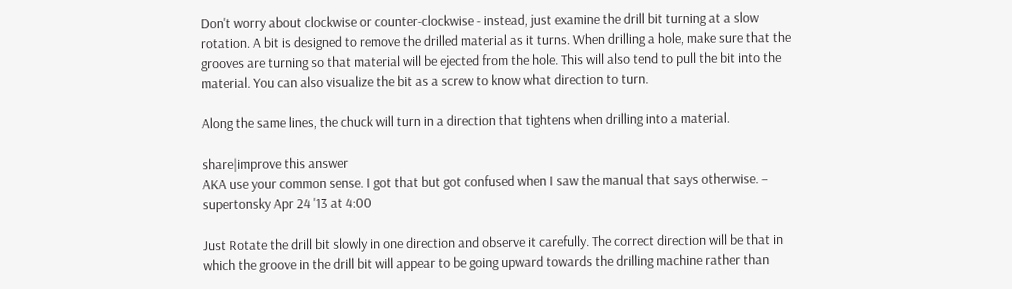Don't worry about clockwise or counter-clockwise - instead, just examine the drill bit turning at a slow rotation. A bit is designed to remove the drilled material as it turns. When drilling a hole, make sure that the grooves are turning so that material will be ejected from the hole. This will also tend to pull the bit into the material. You can also visualize the bit as a screw to know what direction to turn.

Along the same lines, the chuck will turn in a direction that tightens when drilling into a material.

share|improve this answer
AKA use your common sense. I got that but got confused when I saw the manual that says otherwise. – supertonsky Apr 24 '13 at 4:00

Just Rotate the drill bit slowly in one direction and observe it carefully. The correct direction will be that in which the groove in the drill bit will appear to be going upward towards the drilling machine rather than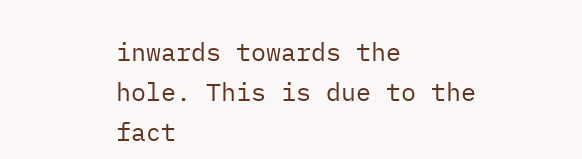inwards towards the hole. This is due to the fact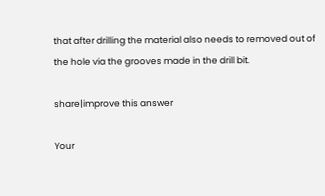that after drilling the material also needs to removed out of the hole via the grooves made in the drill bit.

share|improve this answer

Your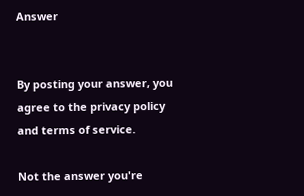Answer


By posting your answer, you agree to the privacy policy and terms of service.

Not the answer you're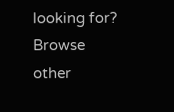looking for? Browse other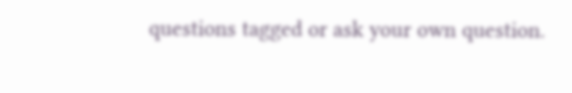questions tagged or ask your own question.